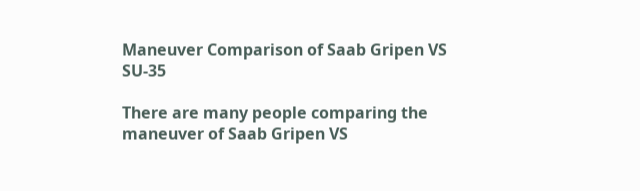Maneuver Comparison of Saab Gripen VS SU-35

There are many people comparing the maneuver of Saab Gripen VS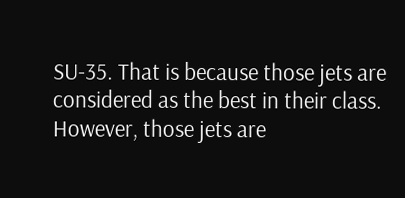SU-35. That is because those jets are considered as the best in their class. However, those jets are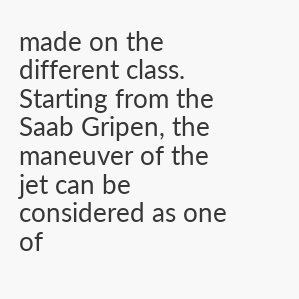made on the different class. Starting from the Saab Gripen, the maneuver of the jet can be considered as one of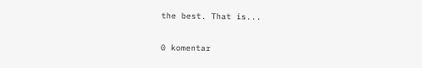the best. That is...

0 komentar